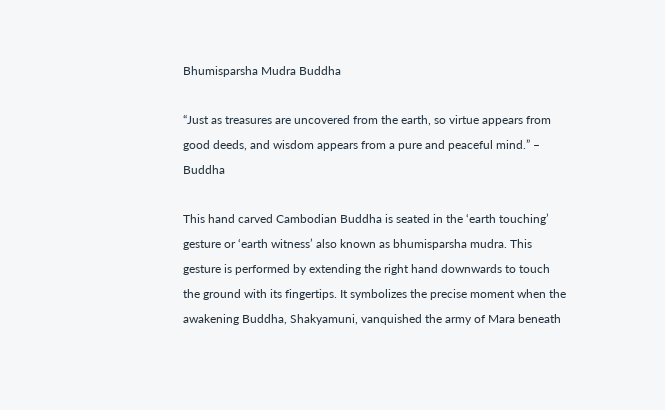Bhumisparsha Mudra Buddha

“Just as treasures are uncovered from the earth, so virtue appears from good deeds, and wisdom appears from a pure and peaceful mind.” – Buddha

This hand carved Cambodian Buddha is seated in the ‘earth touching’ gesture or ‘earth witness’ also known as bhumisparsha mudra. This gesture is performed by extending the right hand downwards to touch the ground with its fingertips. It symbolizes the precise moment when the awakening Buddha, Shakyamuni, vanquished the army of Mara beneath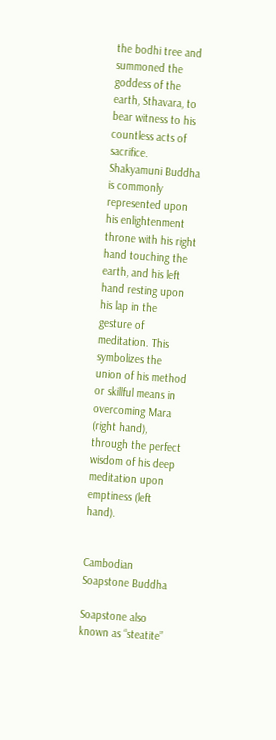the bodhi tree and summoned the goddess of the earth, Sthavara, to bear witness to his countless acts of sacrifice. Shakyamuni Buddha is commonly represented upon his enlightenment throne with his right hand touching the earth, and his left hand resting upon his lap in the gesture of meditation. This symbolizes the union of his method or skillful means in overcoming Mara (right hand), through the perfect wisdom of his deep meditation upon emptiness (left hand).


Cambodian Soapstone Buddha

Soapstone also known as “steatite”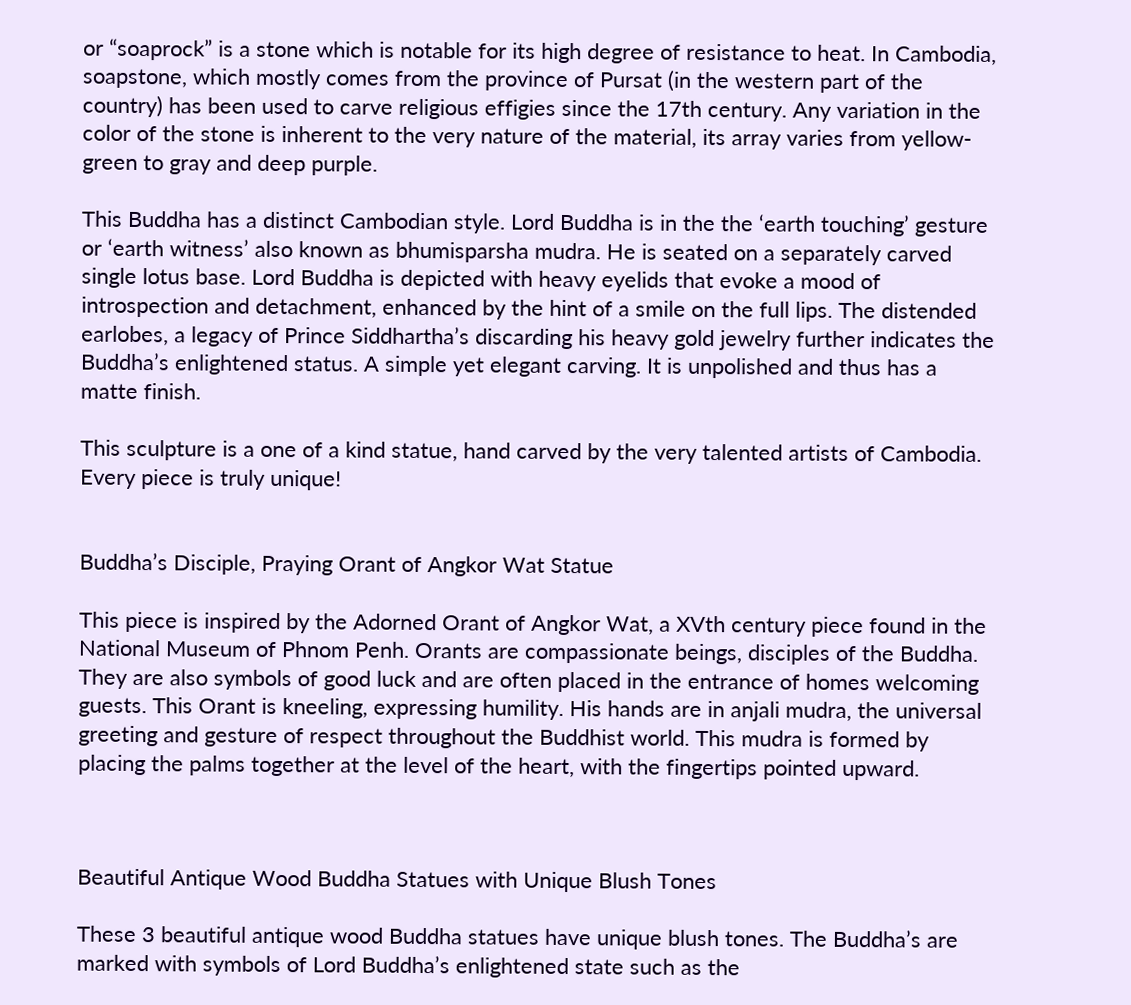or “soaprock” is a stone which is notable for its high degree of resistance to heat. In Cambodia, soapstone, which mostly comes from the province of Pursat (in the western part of the country) has been used to carve religious effigies since the 17th century. Any variation in the color of the stone is inherent to the very nature of the material, its array varies from yellow-green to gray and deep purple.

This Buddha has a distinct Cambodian style. Lord Buddha is in the the ‘earth touching’ gesture or ‘earth witness’ also known as bhumisparsha mudra. He is seated on a separately carved single lotus base. Lord Buddha is depicted with heavy eyelids that evoke a mood of introspection and detachment, enhanced by the hint of a smile on the full lips. The distended earlobes, a legacy of Prince Siddhartha’s discarding his heavy gold jewelry further indicates the Buddha’s enlightened status. A simple yet elegant carving. It is unpolished and thus has a matte finish.

This sculpture is a one of a kind statue, hand carved by the very talented artists of Cambodia. Every piece is truly unique!


Buddha’s Disciple, Praying Orant of Angkor Wat Statue

This piece is inspired by the Adorned Orant of Angkor Wat, a XVth century piece found in the National Museum of Phnom Penh. Orants are compassionate beings, disciples of the Buddha. They are also symbols of good luck and are often placed in the entrance of homes welcoming guests. This Orant is kneeling, expressing humility. His hands are in anjali mudra, the universal greeting and gesture of respect throughout the Buddhist world. This mudra is formed by placing the palms together at the level of the heart, with the fingertips pointed upward.



Beautiful Antique Wood Buddha Statues with Unique Blush Tones

These 3 beautiful antique wood Buddha statues have unique blush tones. The Buddha’s are marked with symbols of Lord Buddha’s enlightened state such as the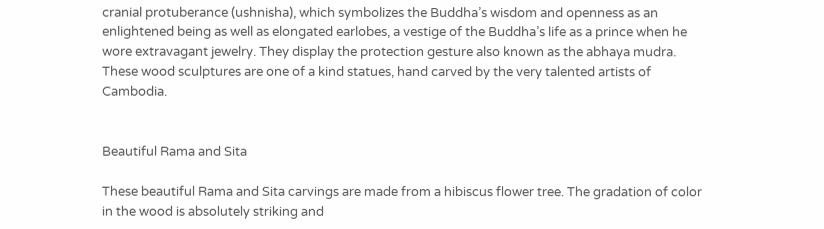cranial protuberance (ushnisha), which symbolizes the Buddha’s wisdom and openness as an enlightened being as well as elongated earlobes, a vestige of the Buddha’s life as a prince when he wore extravagant jewelry. They display the protection gesture also known as the abhaya mudra. These wood sculptures are one of a kind statues, hand carved by the very talented artists of Cambodia.


Beautiful Rama and Sita

These beautiful Rama and Sita carvings are made from a hibiscus flower tree. The gradation of color in the wood is absolutely striking and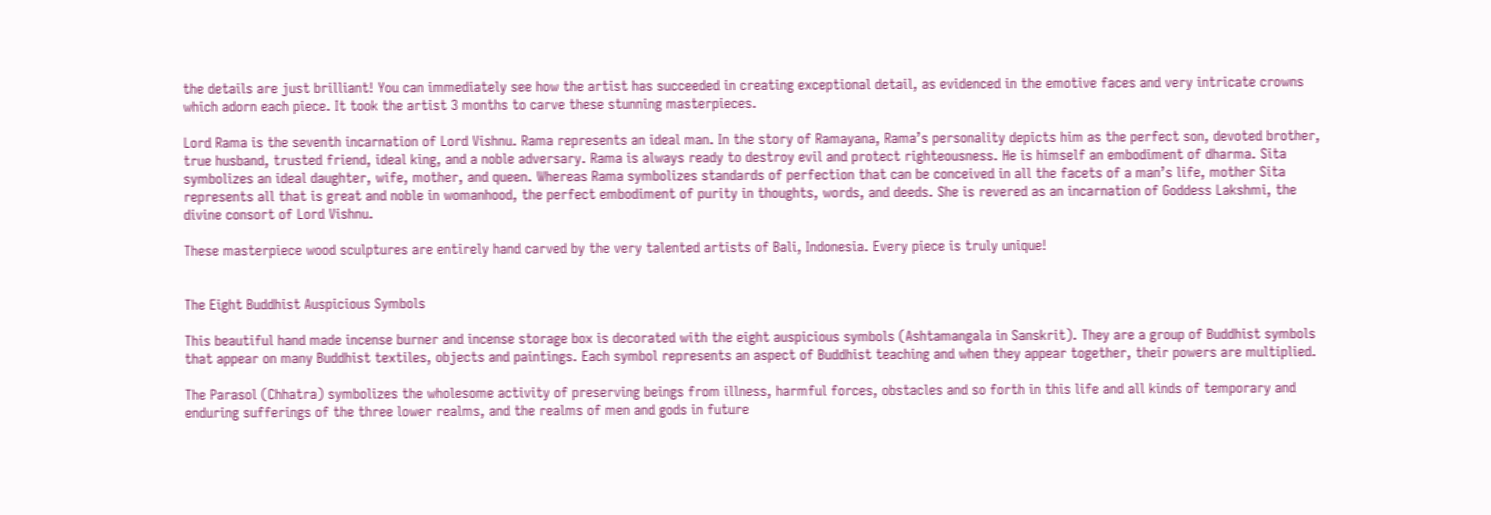the details are just brilliant! You can immediately see how the artist has succeeded in creating exceptional detail, as evidenced in the emotive faces and very intricate crowns which adorn each piece. It took the artist 3 months to carve these stunning masterpieces.

Lord Rama is the seventh incarnation of Lord Vishnu. Rama represents an ideal man. In the story of Ramayana, Rama’s personality depicts him as the perfect son, devoted brother, true husband, trusted friend, ideal king, and a noble adversary. Rama is always ready to destroy evil and protect righteousness. He is himself an embodiment of dharma. Sita symbolizes an ideal daughter, wife, mother, and queen. Whereas Rama symbolizes standards of perfection that can be conceived in all the facets of a man’s life, mother Sita represents all that is great and noble in womanhood, the perfect embodiment of purity in thoughts, words, and deeds. She is revered as an incarnation of Goddess Lakshmi, the divine consort of Lord Vishnu.

These masterpiece wood sculptures are entirely hand carved by the very talented artists of Bali, Indonesia. Every piece is truly unique!


The Eight Buddhist Auspicious Symbols

This beautiful hand made incense burner and incense storage box is decorated with the eight auspicious symbols (Ashtamangala in Sanskrit). They are a group of Buddhist symbols that appear on many Buddhist textiles, objects and paintings. Each symbol represents an aspect of Buddhist teaching and when they appear together, their powers are multiplied.

The Parasol (Chhatra) symbolizes the wholesome activity of preserving beings from illness, harmful forces, obstacles and so forth in this life and all kinds of temporary and enduring sufferings of the three lower realms, and the realms of men and gods in future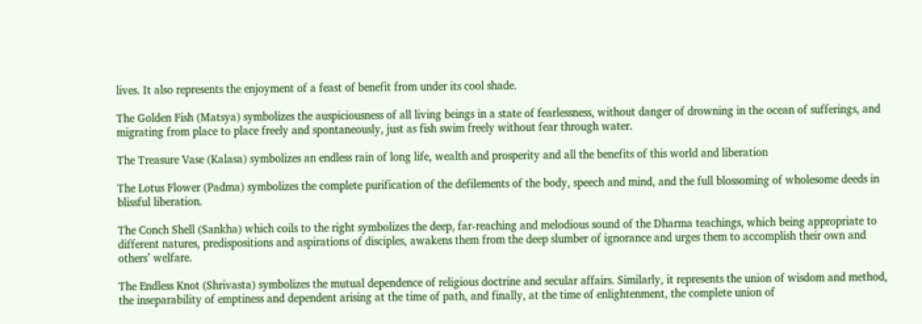lives. It also represents the enjoyment of a feast of benefit from under its cool shade.

The Golden Fish (Matsya) symbolizes the auspiciousness of all living beings in a state of fearlessness, without danger of drowning in the ocean of sufferings, and migrating from place to place freely and spontaneously, just as fish swim freely without fear through water.

The Treasure Vase (Kalasa) symbolizes an endless rain of long life, wealth and prosperity and all the benefits of this world and liberation

The Lotus Flower (Padma) symbolizes the complete purification of the defilements of the body, speech and mind, and the full blossoming of wholesome deeds in blissful liberation.

The Conch Shell (Sankha) which coils to the right symbolizes the deep, far-reaching and melodious sound of the Dharma teachings, which being appropriate to different natures, predispositions and aspirations of disciples, awakens them from the deep slumber of ignorance and urges them to accomplish their own and others’ welfare.

The Endless Knot (Shrivasta) symbolizes the mutual dependence of religious doctrine and secular affairs. Similarly, it represents the union of wisdom and method, the inseparability of emptiness and dependent arising at the time of path, and finally, at the time of enlightenment, the complete union of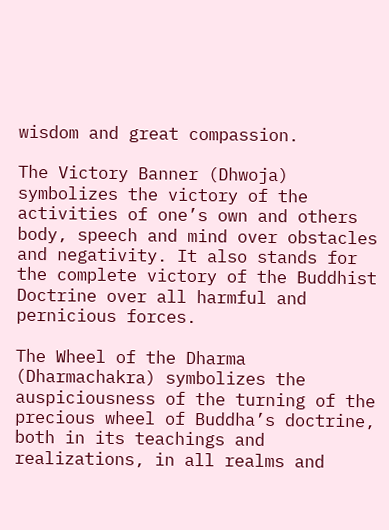wisdom and great compassion.

The Victory Banner (Dhwoja) symbolizes the victory of the activities of one’s own and others body, speech and mind over obstacles and negativity. It also stands for the complete victory of the Buddhist Doctrine over all harmful and pernicious forces.

The Wheel of the Dharma (Dharmachakra) symbolizes the auspiciousness of the turning of the precious wheel of Buddha’s doctrine, both in its teachings and realizations, in all realms and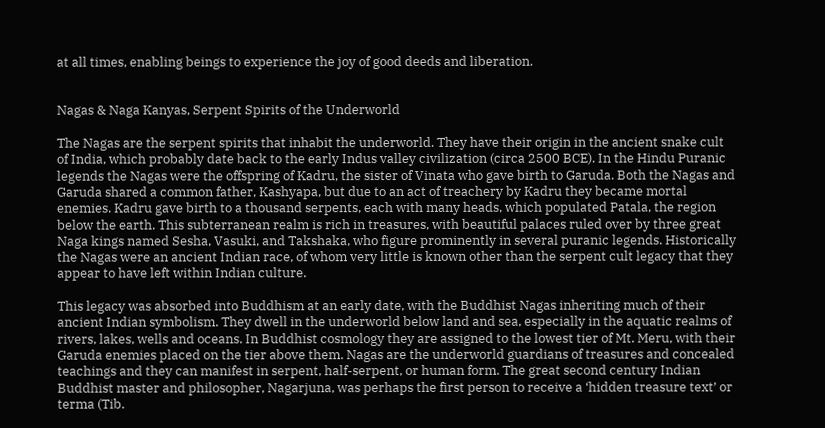at all times, enabling beings to experience the joy of good deeds and liberation.


Nagas & Naga Kanyas, Serpent Spirits of the Underworld

The Nagas are the serpent spirits that inhabit the underworld. They have their origin in the ancient snake cult of India, which probably date back to the early Indus valley civilization (circa 2500 BCE). In the Hindu Puranic legends the Nagas were the offspring of Kadru, the sister of Vinata who gave birth to Garuda. Both the Nagas and Garuda shared a common father, Kashyapa, but due to an act of treachery by Kadru they became mortal enemies. Kadru gave birth to a thousand serpents, each with many heads, which populated Patala, the region below the earth. This subterranean realm is rich in treasures, with beautiful palaces ruled over by three great Naga kings named Sesha, Vasuki, and Takshaka, who figure prominently in several puranic legends. Historically the Nagas were an ancient Indian race, of whom very little is known other than the serpent cult legacy that they appear to have left within Indian culture.

This legacy was absorbed into Buddhism at an early date, with the Buddhist Nagas inheriting much of their ancient Indian symbolism. They dwell in the underworld below land and sea, especially in the aquatic realms of rivers, lakes, wells and oceans. In Buddhist cosmology they are assigned to the lowest tier of Mt. Meru, with their Garuda enemies placed on the tier above them. Nagas are the underworld guardians of treasures and concealed teachings and they can manifest in serpent, half-serpent, or human form. The great second century Indian Buddhist master and philosopher, Nagarjuna, was perhaps the first person to receive a ‘hidden treasure text’ or terma (Tib.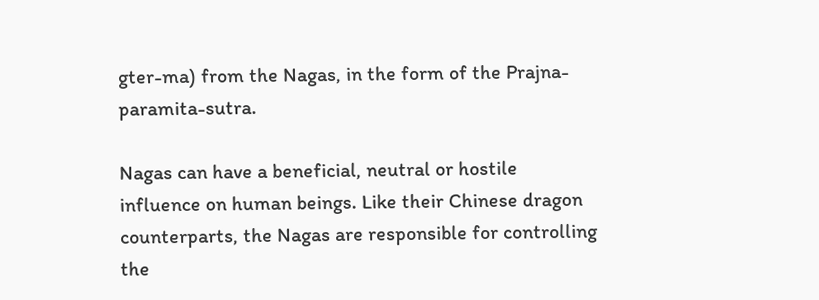gter-ma) from the Nagas, in the form of the Prajna-paramita-sutra.

Nagas can have a beneficial, neutral or hostile influence on human beings. Like their Chinese dragon counterparts, the Nagas are responsible for controlling the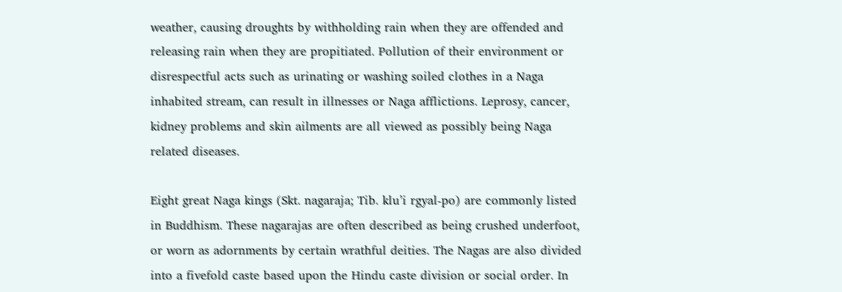weather, causing droughts by withholding rain when they are offended and releasing rain when they are propitiated. Pollution of their environment or disrespectful acts such as urinating or washing soiled clothes in a Naga inhabited stream, can result in illnesses or Naga afflictions. Leprosy, cancer, kidney problems and skin ailments are all viewed as possibly being Naga related diseases.

Eight great Naga kings (Skt. nagaraja; Tib. klu’i rgyal-po) are commonly listed in Buddhism. These nagarajas are often described as being crushed underfoot, or worn as adornments by certain wrathful deities. The Nagas are also divided into a fivefold caste based upon the Hindu caste division or social order. In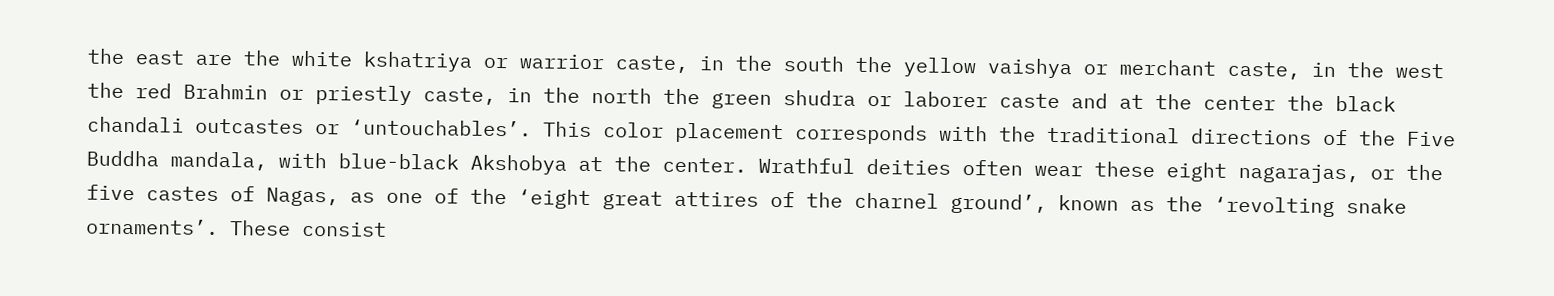the east are the white kshatriya or warrior caste, in the south the yellow vaishya or merchant caste, in the west the red Brahmin or priestly caste, in the north the green shudra or laborer caste and at the center the black chandali outcastes or ‘untouchables’. This color placement corresponds with the traditional directions of the Five Buddha mandala, with blue-black Akshobya at the center. Wrathful deities often wear these eight nagarajas, or the five castes of Nagas, as one of the ‘eight great attires of the charnel ground’, known as the ‘revolting snake ornaments’. These consist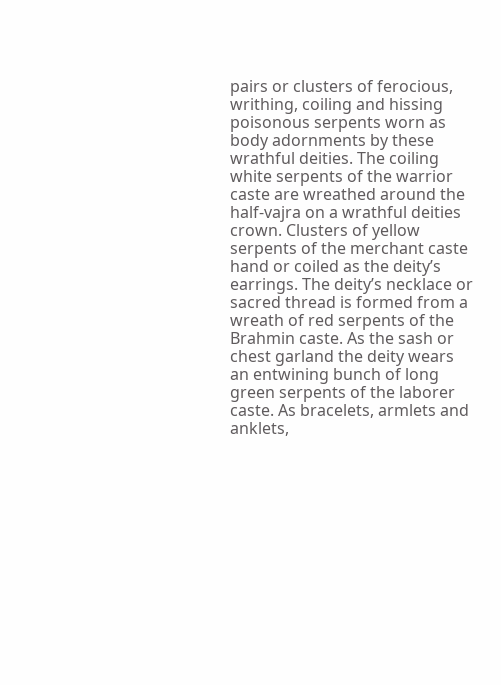pairs or clusters of ferocious, writhing, coiling and hissing poisonous serpents worn as body adornments by these wrathful deities. The coiling white serpents of the warrior caste are wreathed around the half-vajra on a wrathful deities crown. Clusters of yellow serpents of the merchant caste hand or coiled as the deity’s earrings. The deity’s necklace or sacred thread is formed from a wreath of red serpents of the Brahmin caste. As the sash or chest garland the deity wears an entwining bunch of long green serpents of the laborer caste. As bracelets, armlets and anklets,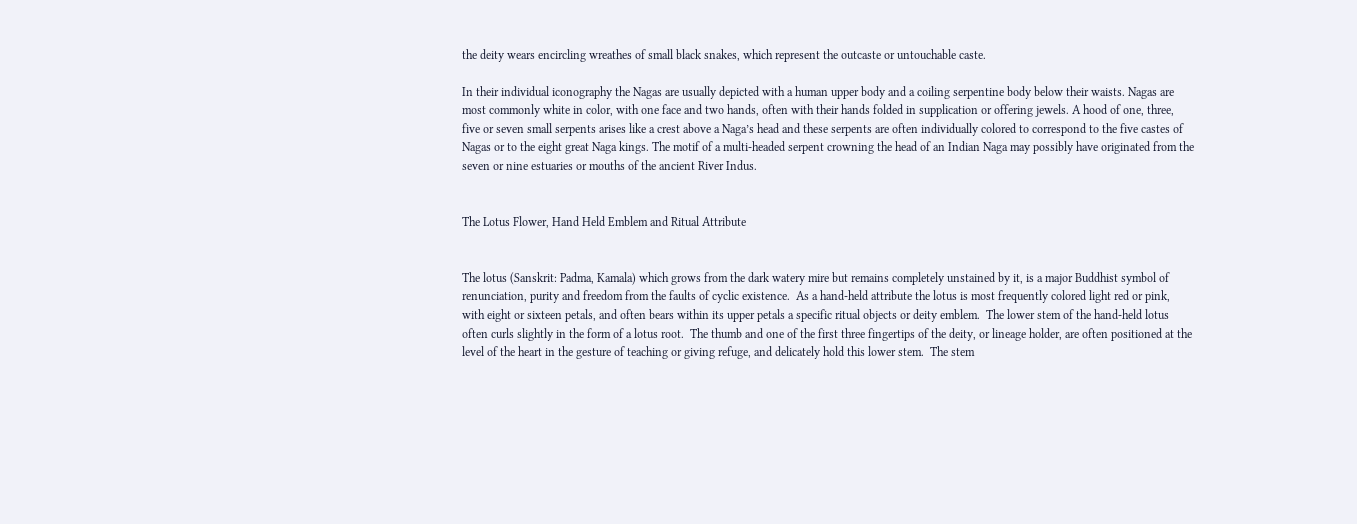the deity wears encircling wreathes of small black snakes, which represent the outcaste or untouchable caste.

In their individual iconography the Nagas are usually depicted with a human upper body and a coiling serpentine body below their waists. Nagas are most commonly white in color, with one face and two hands, often with their hands folded in supplication or offering jewels. A hood of one, three, five or seven small serpents arises like a crest above a Naga’s head and these serpents are often individually colored to correspond to the five castes of Nagas or to the eight great Naga kings. The motif of a multi-headed serpent crowning the head of an Indian Naga may possibly have originated from the seven or nine estuaries or mouths of the ancient River Indus.


The Lotus Flower, Hand Held Emblem and Ritual Attribute


The lotus (Sanskrit: Padma, Kamala) which grows from the dark watery mire but remains completely unstained by it, is a major Buddhist symbol of renunciation, purity and freedom from the faults of cyclic existence.  As a hand-held attribute the lotus is most frequently colored light red or pink, with eight or sixteen petals, and often bears within its upper petals a specific ritual objects or deity emblem.  The lower stem of the hand-held lotus often curls slightly in the form of a lotus root.  The thumb and one of the first three fingertips of the deity, or lineage holder, are often positioned at the level of the heart in the gesture of teaching or giving refuge, and delicately hold this lower stem.  The stem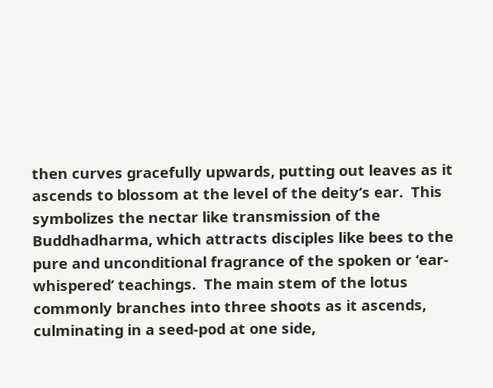then curves gracefully upwards, putting out leaves as it ascends to blossom at the level of the deity’s ear.  This symbolizes the nectar like transmission of the Buddhadharma, which attracts disciples like bees to the pure and unconditional fragrance of the spoken or ‘ear-whispered’ teachings.  The main stem of the lotus commonly branches into three shoots as it ascends, culminating in a seed-pod at one side,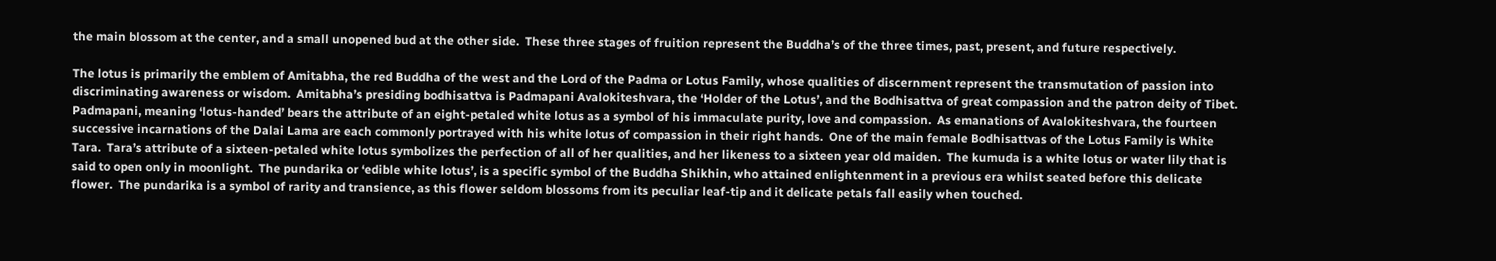the main blossom at the center, and a small unopened bud at the other side.  These three stages of fruition represent the Buddha’s of the three times, past, present, and future respectively.

The lotus is primarily the emblem of Amitabha, the red Buddha of the west and the Lord of the Padma or Lotus Family, whose qualities of discernment represent the transmutation of passion into discriminating awareness or wisdom.  Amitabha’s presiding bodhisattva is Padmapani Avalokiteshvara, the ‘Holder of the Lotus’, and the Bodhisattva of great compassion and the patron deity of Tibet.  Padmapani, meaning ‘lotus-handed’ bears the attribute of an eight-petaled white lotus as a symbol of his immaculate purity, love and compassion.  As emanations of Avalokiteshvara, the fourteen successive incarnations of the Dalai Lama are each commonly portrayed with his white lotus of compassion in their right hands.  One of the main female Bodhisattvas of the Lotus Family is White Tara.  Tara’s attribute of a sixteen-petaled white lotus symbolizes the perfection of all of her qualities, and her likeness to a sixteen year old maiden.  The kumuda is a white lotus or water lily that is said to open only in moonlight.  The pundarika or ‘edible white lotus’, is a specific symbol of the Buddha Shikhin, who attained enlightenment in a previous era whilst seated before this delicate flower.  The pundarika is a symbol of rarity and transience, as this flower seldom blossoms from its peculiar leaf-tip and it delicate petals fall easily when touched.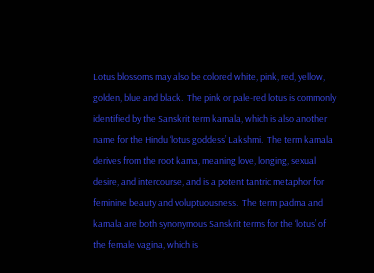Lotus blossoms may also be colored white, pink, red, yellow, golden, blue and black.  The pink or pale-red lotus is commonly identified by the Sanskrit term kamala, which is also another name for the Hindu ‘lotus goddess’ Lakshmi.  The term kamala derives from the root kama, meaning love, longing, sexual desire, and intercourse, and is a potent tantric metaphor for feminine beauty and voluptuousness.  The term padma and kamala are both synonymous Sanskrit terms for the ‘lotus’ of the female vagina, which is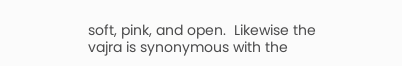soft, pink, and open.  Likewise the vajra is synonymous with the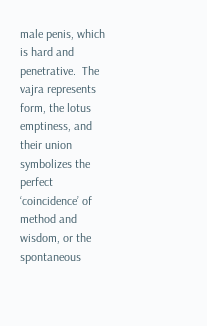male penis, which is hard and penetrative.  The vajra represents form, the lotus emptiness, and their union symbolizes the perfect ‘coincidence’ of method and wisdom, or the spontaneous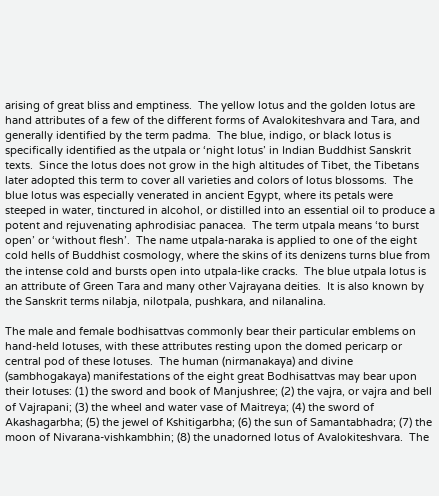arising of great bliss and emptiness.  The yellow lotus and the golden lotus are hand attributes of a few of the different forms of Avalokiteshvara and Tara, and generally identified by the term padma.  The blue, indigo, or black lotus is specifically identified as the utpala or ‘night lotus’ in Indian Buddhist Sanskrit texts.  Since the lotus does not grow in the high altitudes of Tibet, the Tibetans later adopted this term to cover all varieties and colors of lotus blossoms.  The blue lotus was especially venerated in ancient Egypt, where its petals were steeped in water, tinctured in alcohol, or distilled into an essential oil to produce a potent and rejuvenating aphrodisiac panacea.  The term utpala means ‘to burst open’ or ‘without flesh’.  The name utpala-naraka is applied to one of the eight cold hells of Buddhist cosmology, where the skins of its denizens turns blue from the intense cold and bursts open into utpala-like cracks.  The blue utpala lotus is an attribute of Green Tara and many other Vajrayana deities.  It is also known by the Sanskrit terms nilabja, nilotpala, pushkara, and nilanalina.

The male and female bodhisattvas commonly bear their particular emblems on hand-held lotuses, with these attributes resting upon the domed pericarp or central pod of these lotuses.  The human (nirmanakaya) and divine (sambhogakaya) manifestations of the eight great Bodhisattvas may bear upon their lotuses: (1) the sword and book of Manjushree; (2) the vajra, or vajra and bell of Vajrapani; (3) the wheel and water vase of Maitreya; (4) the sword of Akashagarbha; (5) the jewel of Kshitigarbha; (6) the sun of Samantabhadra; (7) the moon of Nivarana-vishkambhin; (8) the unadorned lotus of Avalokiteshvara.  The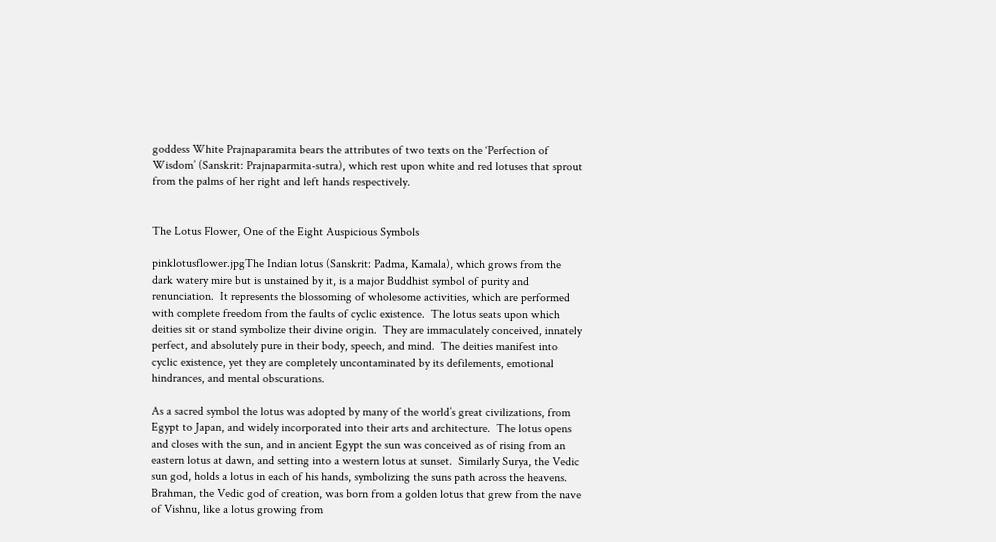goddess White Prajnaparamita bears the attributes of two texts on the ‘Perfection of Wisdom’ (Sanskrit: Prajnaparmita-sutra), which rest upon white and red lotuses that sprout from the palms of her right and left hands respectively.


The Lotus Flower, One of the Eight Auspicious Symbols

pinklotusflower.jpgThe Indian lotus (Sanskrit: Padma, Kamala), which grows from the dark watery mire but is unstained by it, is a major Buddhist symbol of purity and renunciation.  It represents the blossoming of wholesome activities, which are performed with complete freedom from the faults of cyclic existence.  The lotus seats upon which deities sit or stand symbolize their divine origin.  They are immaculately conceived, innately perfect, and absolutely pure in their body, speech, and mind.  The deities manifest into cyclic existence, yet they are completely uncontaminated by its defilements, emotional hindrances, and mental obscurations.

As a sacred symbol the lotus was adopted by many of the world’s great civilizations, from Egypt to Japan, and widely incorporated into their arts and architecture.  The lotus opens and closes with the sun, and in ancient Egypt the sun was conceived as of rising from an eastern lotus at dawn, and setting into a western lotus at sunset.  Similarly Surya, the Vedic sun god, holds a lotus in each of his hands, symbolizing the suns path across the heavens.  Brahman, the Vedic god of creation, was born from a golden lotus that grew from the nave of Vishnu, like a lotus growing from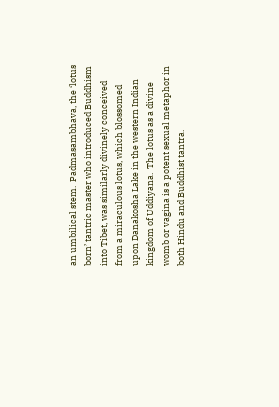an umbilical stem.  Padmasambhava, the ‘lotus born’ tantric master who introduced Buddhism into Tibet, was similarly divinely conceived from a miraculous lotus, which blossomed upon Danakosha Lake in the western Indian kingdom of Uddiyana.  The lotus as a divine womb or vagina is a potent sexual metaphor in both Hindu and Buddhist tantra.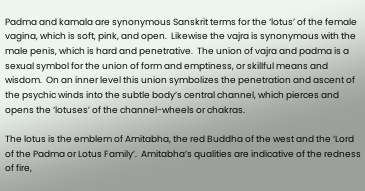Padma and kamala are synonymous Sanskrit terms for the ‘lotus’ of the female vagina, which is soft, pink, and open.  Likewise the vajra is synonymous with the male penis, which is hard and penetrative.  The union of vajra and padma is a sexual symbol for the union of form and emptiness, or skillful means and wisdom.  On an inner level this union symbolizes the penetration and ascent of the psychic winds into the subtle body’s central channel, which pierces and opens the ‘lotuses’ of the channel-wheels or chakras.

The lotus is the emblem of Amitabha, the red Buddha of the west and the ‘Lord of the Padma or Lotus Family’.  Amitabha’s qualities are indicative of the redness of fire,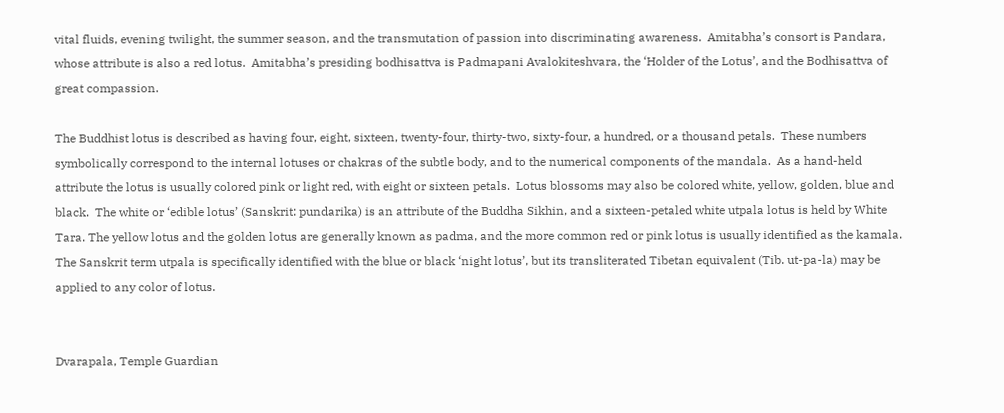vital fluids, evening twilight, the summer season, and the transmutation of passion into discriminating awareness.  Amitabha’s consort is Pandara, whose attribute is also a red lotus.  Amitabha’s presiding bodhisattva is Padmapani Avalokiteshvara, the ‘Holder of the Lotus’, and the Bodhisattva of great compassion.

The Buddhist lotus is described as having four, eight, sixteen, twenty-four, thirty-two, sixty-four, a hundred, or a thousand petals.  These numbers symbolically correspond to the internal lotuses or chakras of the subtle body, and to the numerical components of the mandala.  As a hand-held attribute the lotus is usually colored pink or light red, with eight or sixteen petals.  Lotus blossoms may also be colored white, yellow, golden, blue and black.  The white or ‘edible lotus’ (Sanskrit: pundarika) is an attribute of the Buddha Sikhin, and a sixteen-petaled white utpala lotus is held by White Tara. The yellow lotus and the golden lotus are generally known as padma, and the more common red or pink lotus is usually identified as the kamala.  The Sanskrit term utpala is specifically identified with the blue or black ‘night lotus’, but its transliterated Tibetan equivalent (Tib. ut-pa-la) may be applied to any color of lotus.


Dvarapala, Temple Guardian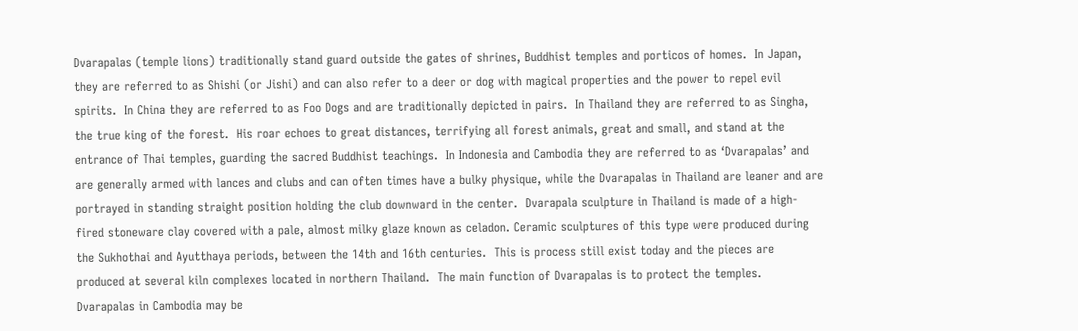Dvarapalas (temple lions) traditionally stand guard outside the gates of shrines, Buddhist temples and porticos of homes.  In Japan, they are referred to as Shishi (or Jishi) and can also refer to a deer or dog with magical properties and the power to repel evil spirits.  In China they are referred to as Foo Dogs and are traditionally depicted in pairs.  In Thailand they are referred to as Singha, the true king of the forest.  His roar echoes to great distances, terrifying all forest animals, great and small, and stand at the entrance of Thai temples, guarding the sacred Buddhist teachings.  In Indonesia and Cambodia they are referred to as ‘Dvarapalas’ and are generally armed with lances and clubs and can often times have a bulky physique, while the Dvarapalas in Thailand are leaner and are portrayed in standing straight position holding the club downward in the center.  Dvarapala sculpture in Thailand is made of a high-fired stoneware clay covered with a pale, almost milky glaze known as celadon. Ceramic sculptures of this type were produced during the Sukhothai and Ayutthaya periods, between the 14th and 16th centuries.  This is process still exist today and the pieces are produced at several kiln complexes located in northern Thailand.  The main function of Dvarapalas is to protect the temples.  Dvarapalas in Cambodia may be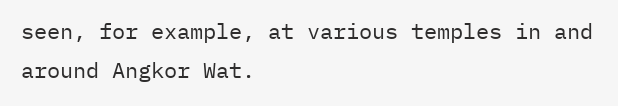seen, for example, at various temples in and around Angkor Wat.